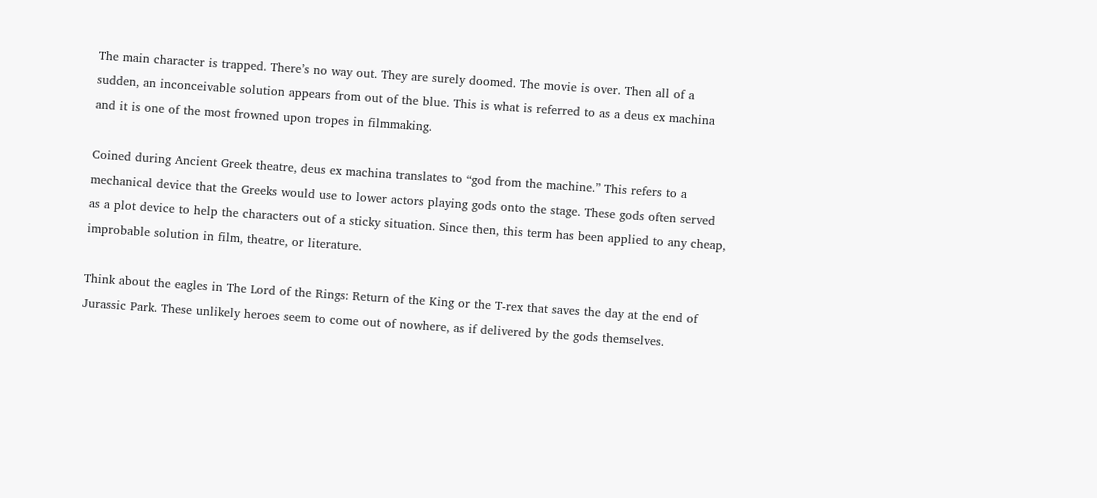The main character is trapped. There’s no way out. They are surely doomed. The movie is over. Then all of a sudden, an inconceivable solution appears from out of the blue. This is what is referred to as a deus ex machina and it is one of the most frowned upon tropes in filmmaking.

Coined during Ancient Greek theatre, deus ex machina translates to “god from the machine.” This refers to a mechanical device that the Greeks would use to lower actors playing gods onto the stage. These gods often served as a plot device to help the characters out of a sticky situation. Since then, this term has been applied to any cheap, improbable solution in film, theatre, or literature.

Think about the eagles in The Lord of the Rings: Return of the King or the T-rex that saves the day at the end of Jurassic Park. These unlikely heroes seem to come out of nowhere, as if delivered by the gods themselves.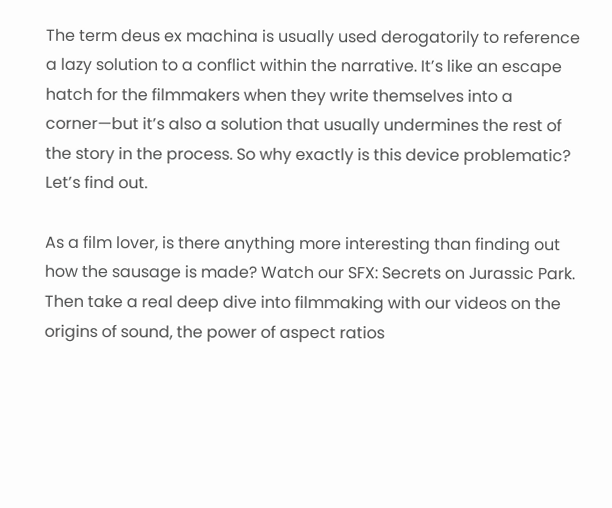The term deus ex machina is usually used derogatorily to reference a lazy solution to a conflict within the narrative. It’s like an escape hatch for the filmmakers when they write themselves into a corner—but it’s also a solution that usually undermines the rest of the story in the process. So why exactly is this device problematic? Let’s find out.

As a film lover, is there anything more interesting than finding out how the sausage is made? Watch our SFX: Secrets on Jurassic Park. Then take a real deep dive into filmmaking with our videos on the origins of sound, the power of aspect ratios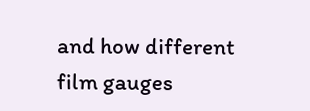and how different film gauges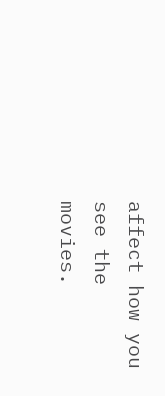affect how you see the movies.